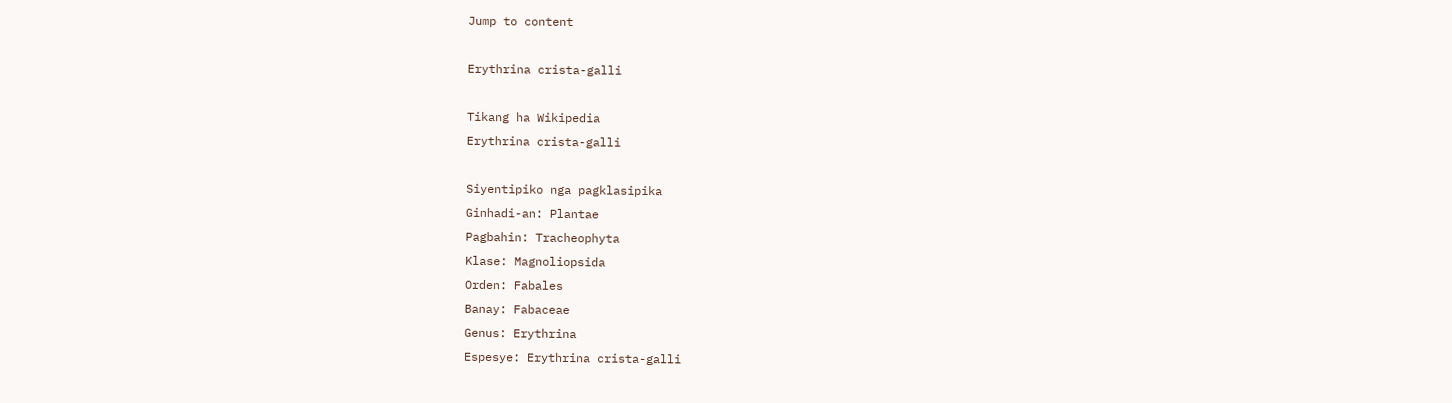Jump to content

Erythrina crista-galli

Tikang ha Wikipedia
Erythrina crista-galli

Siyentipiko nga pagklasipika
Ginhadi-an: Plantae
Pagbahin: Tracheophyta
Klase: Magnoliopsida
Orden: Fabales
Banay: Fabaceae
Genus: Erythrina
Espesye: Erythrina crista-galli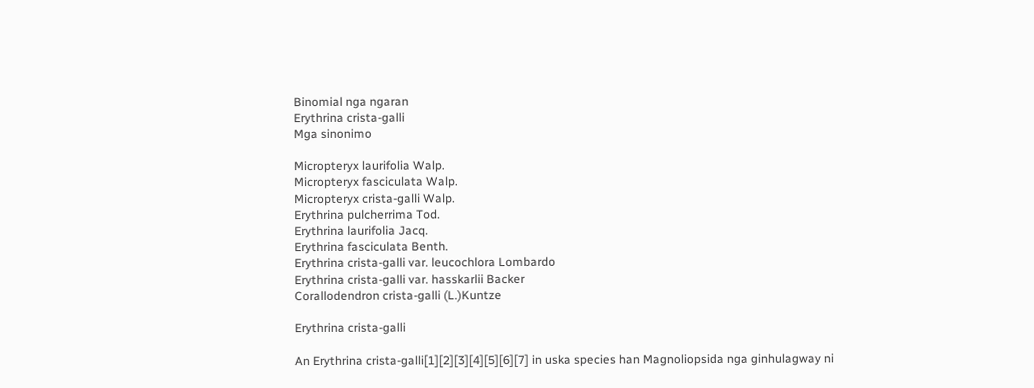Binomial nga ngaran
Erythrina crista-galli
Mga sinonimo

Micropteryx laurifolia Walp.
Micropteryx fasciculata Walp.
Micropteryx crista-galli Walp.
Erythrina pulcherrima Tod.
Erythrina laurifolia Jacq.
Erythrina fasciculata Benth.
Erythrina crista-galli var. leucochlora Lombardo
Erythrina crista-galli var. hasskarlii Backer
Corallodendron crista-galli (L.)Kuntze

Erythrina crista-galli

An Erythrina crista-galli[1][2][3][4][5][6][7] in uska species han Magnoliopsida nga ginhulagway ni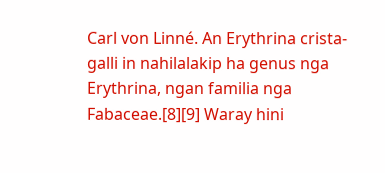Carl von Linné. An Erythrina crista-galli in nahilalakip ha genus nga Erythrina, ngan familia nga Fabaceae.[8][9] Waray hini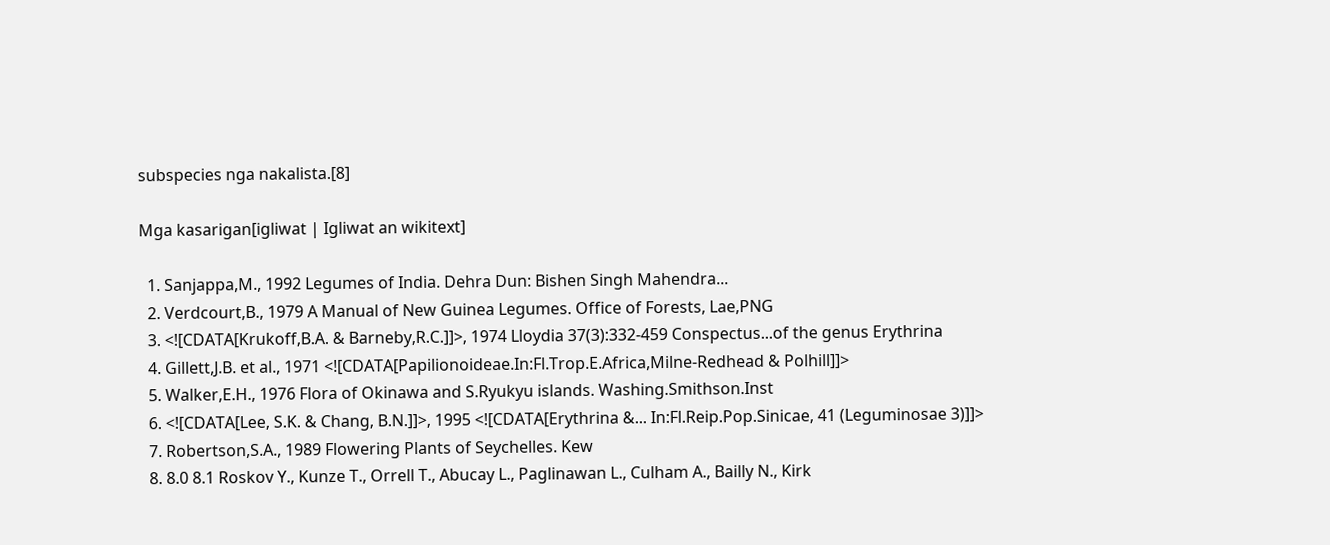subspecies nga nakalista.[8]

Mga kasarigan[igliwat | Igliwat an wikitext]

  1. Sanjappa,M., 1992 Legumes of India. Dehra Dun: Bishen Singh Mahendra...
  2. Verdcourt,B., 1979 A Manual of New Guinea Legumes. Office of Forests, Lae,PNG
  3. <![CDATA[Krukoff,B.A. & Barneby,R.C.]]>, 1974 Lloydia 37(3):332-459 Conspectus...of the genus Erythrina
  4. Gillett,J.B. et al., 1971 <![CDATA[Papilionoideae.In:Fl.Trop.E.Africa,Milne-Redhead & Polhill]]>
  5. Walker,E.H., 1976 Flora of Okinawa and S.Ryukyu islands. Washing.Smithson.Inst
  6. <![CDATA[Lee, S.K. & Chang, B.N.]]>, 1995 <![CDATA[Erythrina &... In:Fl.Reip.Pop.Sinicae, 41 (Leguminosae 3)]]>
  7. Robertson,S.A., 1989 Flowering Plants of Seychelles. Kew
  8. 8.0 8.1 Roskov Y., Kunze T., Orrell T., Abucay L., Paglinawan L., Culham A., Bailly N., Kirk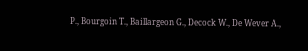P., Bourgoin T., Baillargeon G., Decock W., De Wever A.,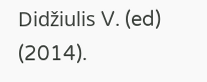Didžiulis V. (ed) (2014).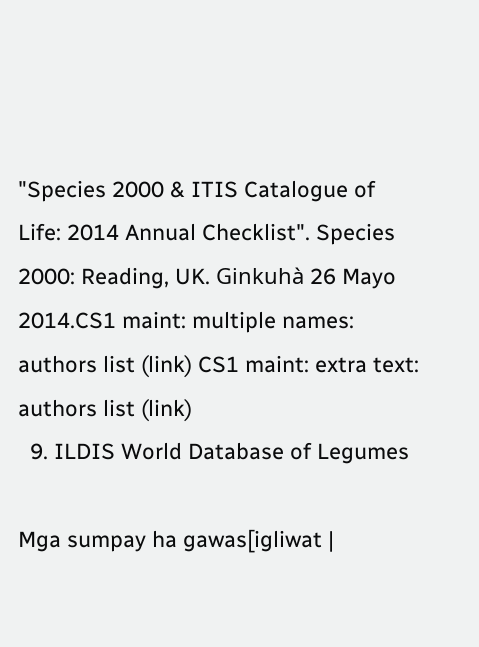"Species 2000 & ITIS Catalogue of Life: 2014 Annual Checklist". Species 2000: Reading, UK. Ginkuhà 26 Mayo 2014.CS1 maint: multiple names: authors list (link) CS1 maint: extra text: authors list (link)
  9. ILDIS World Database of Legumes

Mga sumpay ha gawas[igliwat |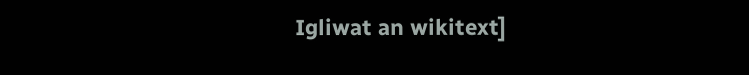Igliwat an wikitext]